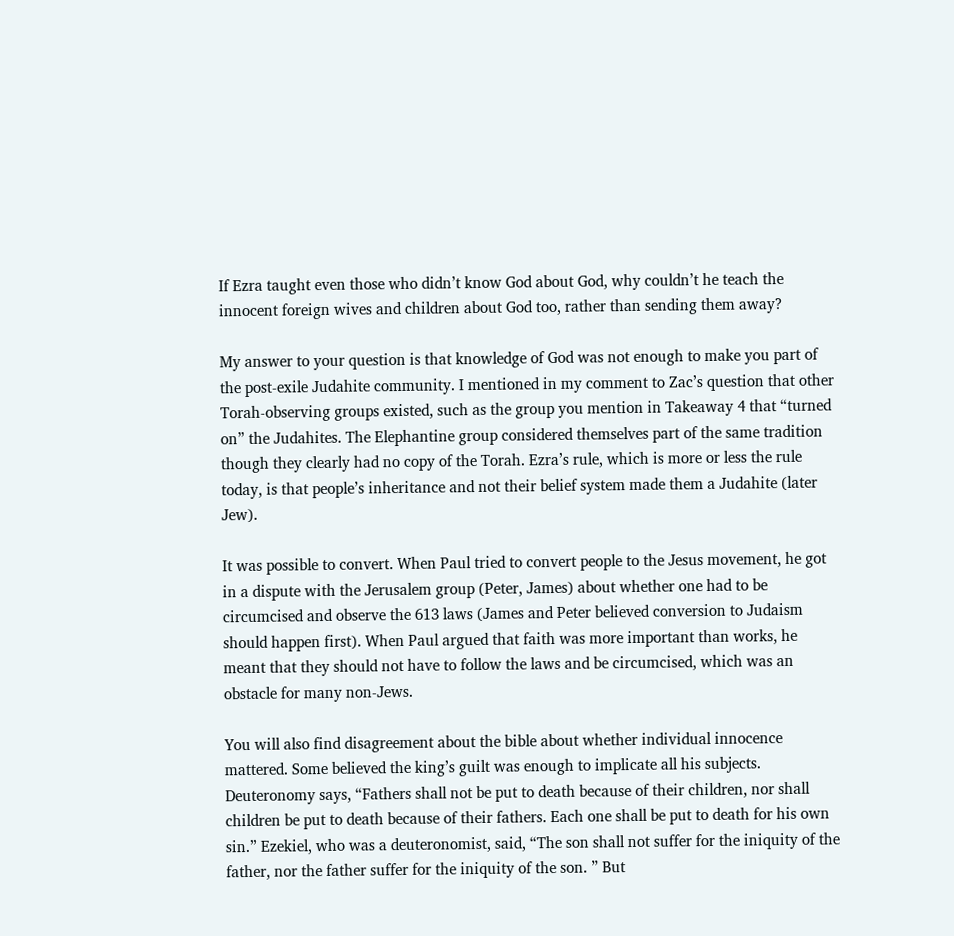If Ezra taught even those who didn’t know God about God, why couldn’t he teach the innocent foreign wives and children about God too, rather than sending them away?

My answer to your question is that knowledge of God was not enough to make you part of the post-exile Judahite community. I mentioned in my comment to Zac’s question that other Torah-observing groups existed, such as the group you mention in Takeaway 4 that “turned on” the Judahites. The Elephantine group considered themselves part of the same tradition though they clearly had no copy of the Torah. Ezra’s rule, which is more or less the rule today, is that people’s inheritance and not their belief system made them a Judahite (later Jew).

It was possible to convert. When Paul tried to convert people to the Jesus movement, he got in a dispute with the Jerusalem group (Peter, James) about whether one had to be circumcised and observe the 613 laws (James and Peter believed conversion to Judaism should happen first). When Paul argued that faith was more important than works, he meant that they should not have to follow the laws and be circumcised, which was an obstacle for many non-Jews.

You will also find disagreement about the bible about whether individual innocence mattered. Some believed the king’s guilt was enough to implicate all his subjects. Deuteronomy says, “Fathers shall not be put to death because of their children, nor shall children be put to death because of their fathers. Each one shall be put to death for his own sin.” Ezekiel, who was a deuteronomist, said, “The son shall not suffer for the iniquity of the father, nor the father suffer for the iniquity of the son. ” But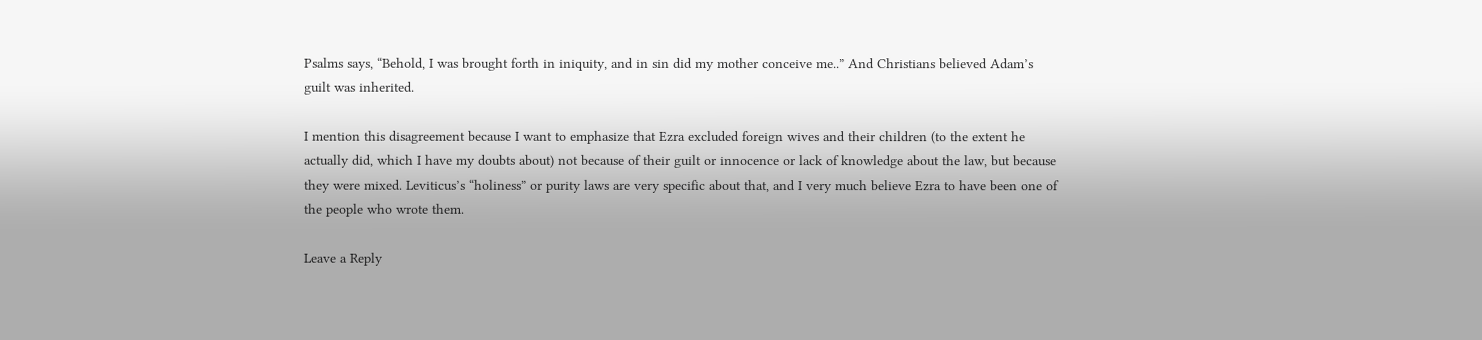Psalms says, “Behold, I was brought forth in iniquity, and in sin did my mother conceive me..” And Christians believed Adam’s guilt was inherited.

I mention this disagreement because I want to emphasize that Ezra excluded foreign wives and their children (to the extent he actually did, which I have my doubts about) not because of their guilt or innocence or lack of knowledge about the law, but because they were mixed. Leviticus’s “holiness” or purity laws are very specific about that, and I very much believe Ezra to have been one of the people who wrote them.

Leave a Reply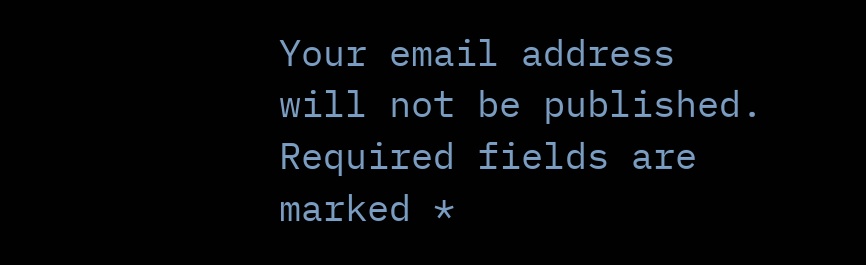Your email address will not be published. Required fields are marked *